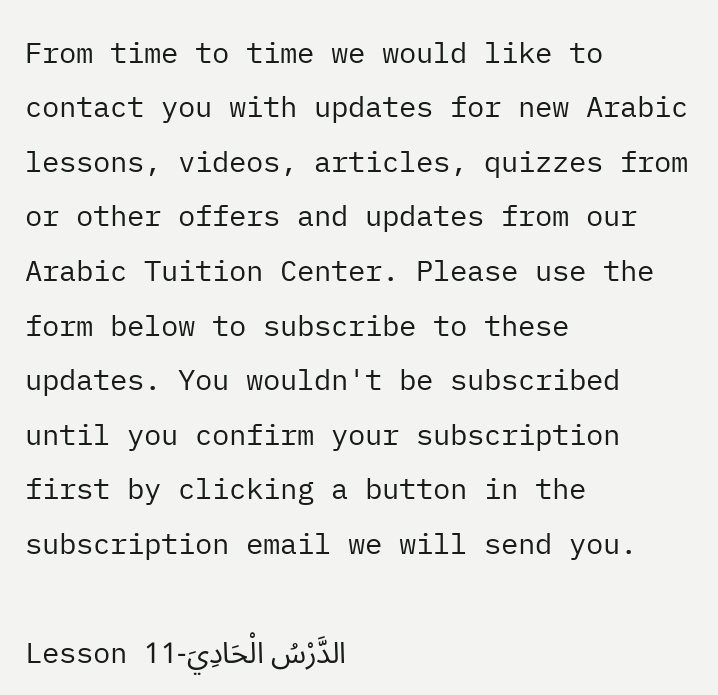From time to time we would like to contact you with updates for new Arabic lessons, videos, articles, quizzes from or other offers and updates from our Arabic Tuition Center. Please use the form below to subscribe to these updates. You wouldn't be subscribed until you confirm your subscription first by clicking a button in the subscription email we will send you.

Lesson 11-الدَّرْسُ الْحَادِيَ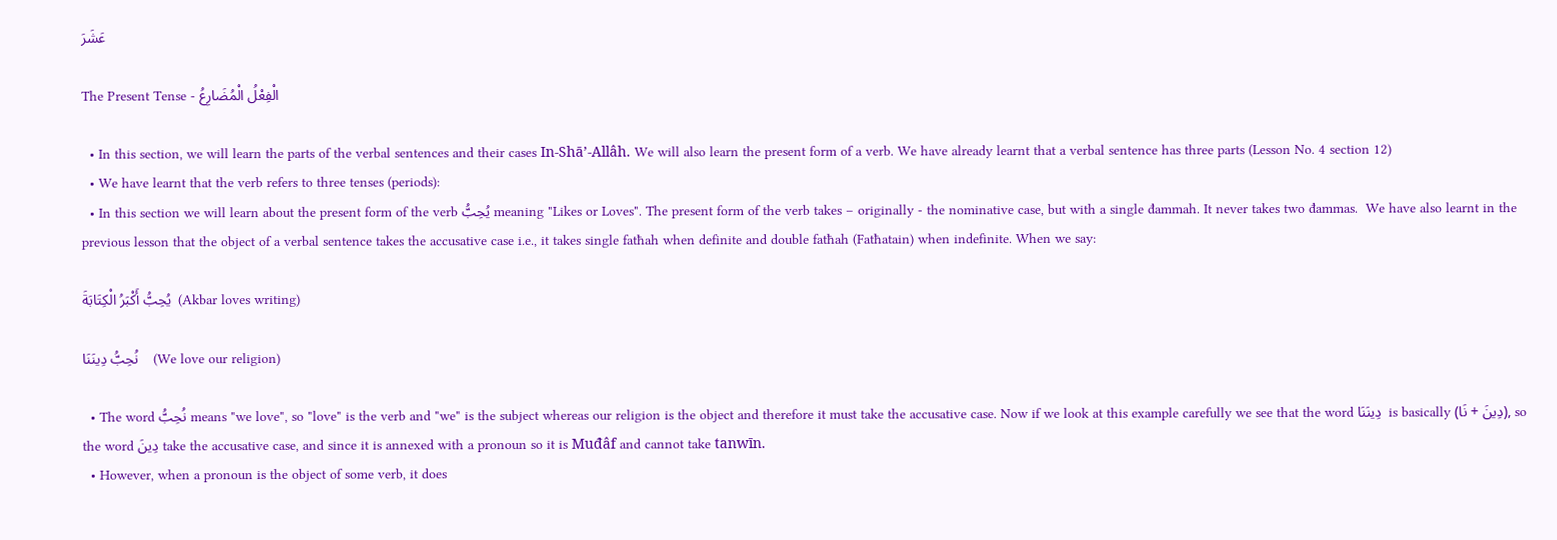عَشَرَ

The Present Tense - الْفِعْلُ الْمُضَارِعُ

  • In this section, we will learn the parts of the verbal sentences and their cases In-Shā’-Allâh. We will also learn the present form of a verb. We have already learnt that a verbal sentence has three parts (Lesson No. 4 section 12)
  • We have learnt that the verb refers to three tenses (periods):
  • In this section we will learn about the present form of the verb يُحِبُّ meaning "Likes or Loves". The present form of the verb takes – originally - the nominative case, but with a single đammah. It never takes two đammas.  We have also learnt in the previous lesson that the object of a verbal sentence takes the accusative case i.e., it takes single fatħah when definite and double fatħah (Fatħatain) when indefinite. When we say:

يُحِبُّ أَكْبَرُ الْكِتَابَةَ  (Akbar loves writing)

نُحِبُّ دِينَنَا    (We love our religion)

  • The word نُحِبُّ means "we love", so "love" is the verb and "we" is the subject whereas our religion is the object and therefore it must take the accusative case. Now if we look at this example carefully we see that the word دِينَنَا  is basically (دِينَ + نَا), so the word دِينَ take the accusative case, and since it is annexed with a pronoun so it is Muđâf and cannot take tanwīn.
  • However, when a pronoun is the object of some verb, it does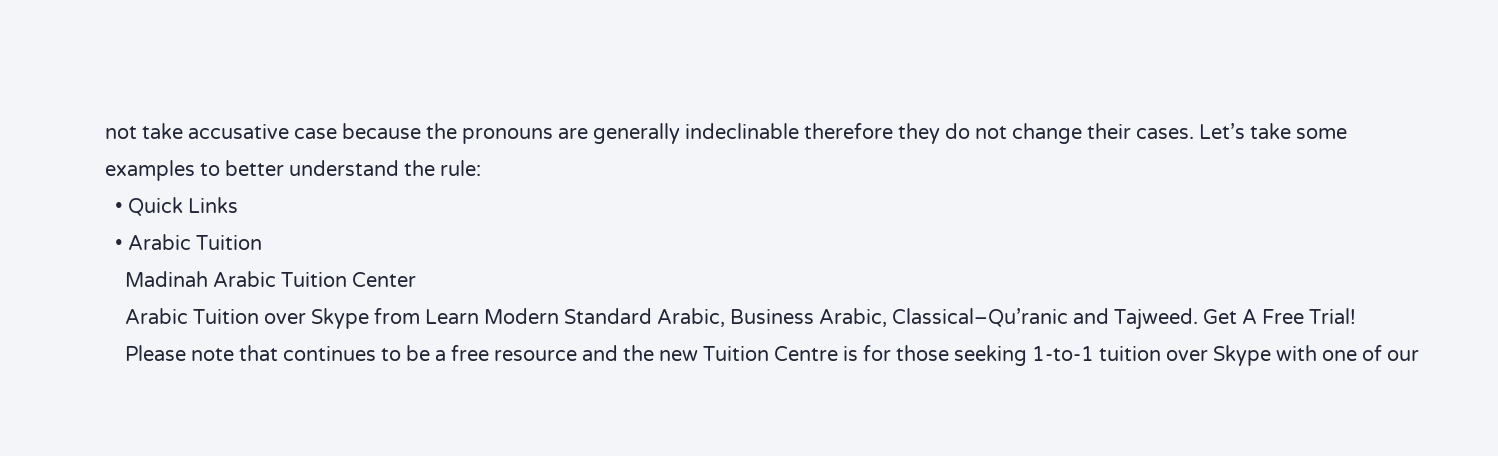not take accusative case because the pronouns are generally indeclinable therefore they do not change their cases. Let’s take some examples to better understand the rule:
  • Quick Links
  • Arabic Tuition
    Madinah Arabic Tuition Center
    Arabic Tuition over Skype from Learn Modern Standard Arabic, Business Arabic, Classical–Qu’ranic and Tajweed. Get A Free Trial!
    Please note that continues to be a free resource and the new Tuition Centre is for those seeking 1-to-1 tuition over Skype with one of our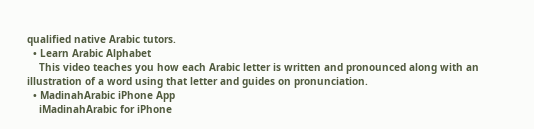qualified native Arabic tutors.
  • Learn Arabic Alphabet
    This video teaches you how each Arabic letter is written and pronounced along with an illustration of a word using that letter and guides on pronunciation.
  • MadinahArabic iPhone App
    iMadinahArabic for iPhone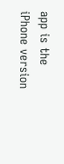app is the iPhone version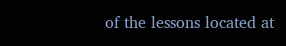of the lessons located at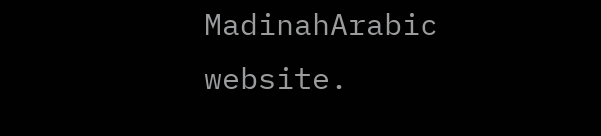MadinahArabic website.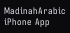MadinahArabic iPhone App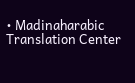• Madinaharabic Translation Center